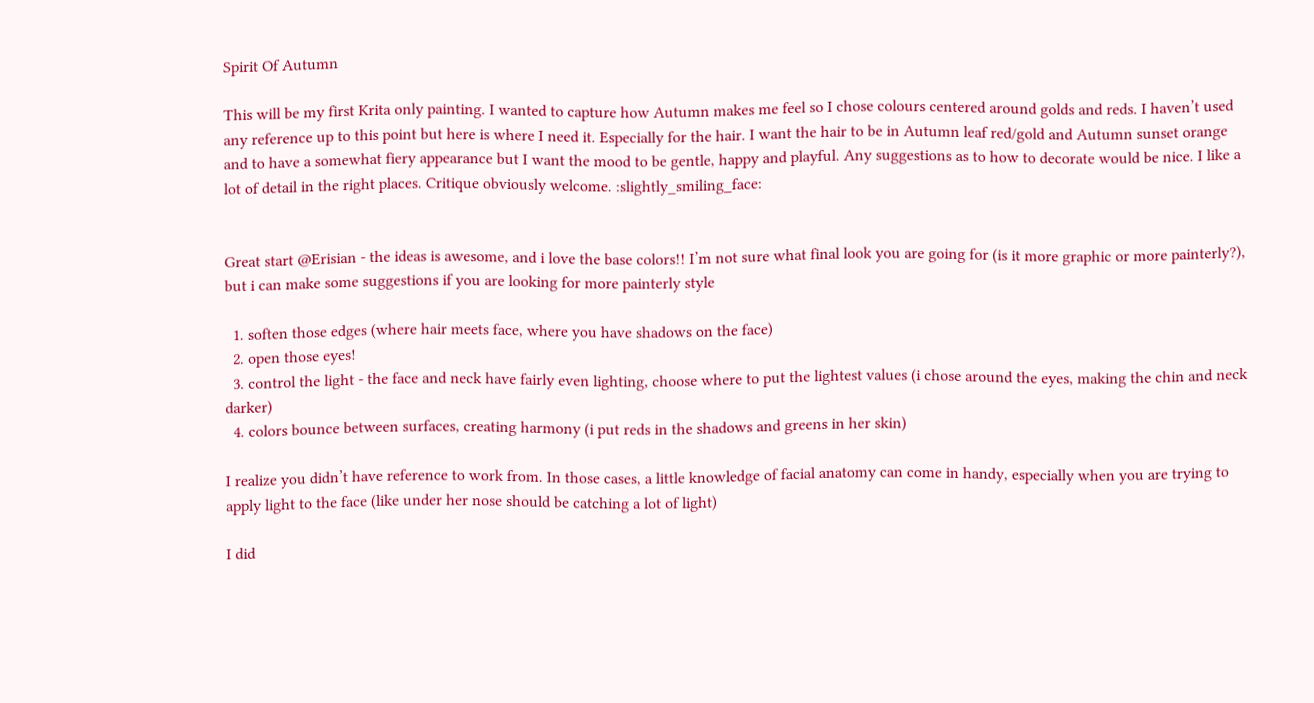Spirit Of Autumn

This will be my first Krita only painting. I wanted to capture how Autumn makes me feel so I chose colours centered around golds and reds. I haven’t used any reference up to this point but here is where I need it. Especially for the hair. I want the hair to be in Autumn leaf red/gold and Autumn sunset orange and to have a somewhat fiery appearance but I want the mood to be gentle, happy and playful. Any suggestions as to how to decorate would be nice. I like a lot of detail in the right places. Critique obviously welcome. :slightly_smiling_face:


Great start @Erisian - the ideas is awesome, and i love the base colors!! I’m not sure what final look you are going for (is it more graphic or more painterly?), but i can make some suggestions if you are looking for more painterly style

  1. soften those edges (where hair meets face, where you have shadows on the face)
  2. open those eyes!
  3. control the light - the face and neck have fairly even lighting, choose where to put the lightest values (i chose around the eyes, making the chin and neck darker)
  4. colors bounce between surfaces, creating harmony (i put reds in the shadows and greens in her skin)

I realize you didn’t have reference to work from. In those cases, a little knowledge of facial anatomy can come in handy, especially when you are trying to apply light to the face (like under her nose should be catching a lot of light)

I did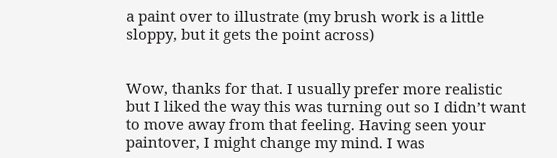a paint over to illustrate (my brush work is a little sloppy, but it gets the point across)


Wow, thanks for that. I usually prefer more realistic but I liked the way this was turning out so I didn’t want to move away from that feeling. Having seen your paintover, I might change my mind. I was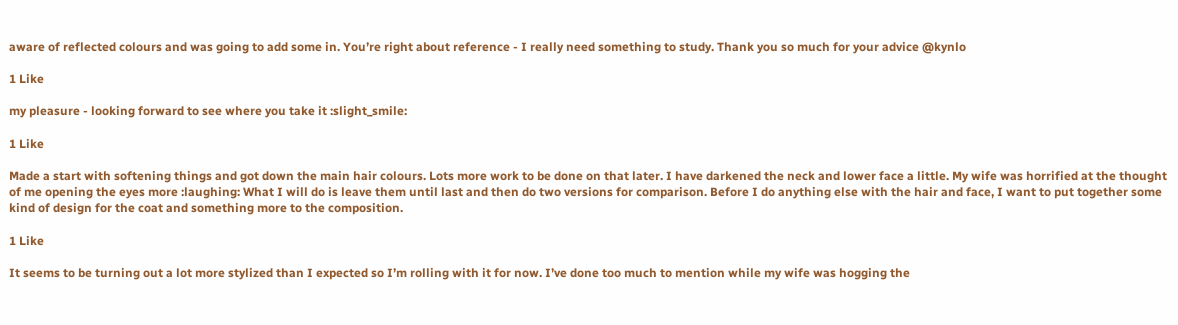aware of reflected colours and was going to add some in. You’re right about reference - I really need something to study. Thank you so much for your advice @kynlo

1 Like

my pleasure - looking forward to see where you take it :slight_smile:

1 Like

Made a start with softening things and got down the main hair colours. Lots more work to be done on that later. I have darkened the neck and lower face a little. My wife was horrified at the thought of me opening the eyes more :laughing: What I will do is leave them until last and then do two versions for comparison. Before I do anything else with the hair and face, I want to put together some kind of design for the coat and something more to the composition.

1 Like

It seems to be turning out a lot more stylized than I expected so I’m rolling with it for now. I’ve done too much to mention while my wife was hogging the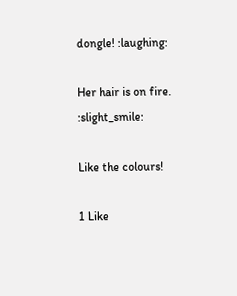dongle! :laughing:

Her hair is on fire. :slight_smile:

Like the colours!

1 Like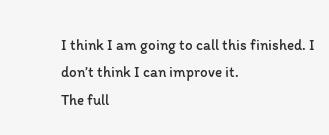I think I am going to call this finished. I don’t think I can improve it.
The full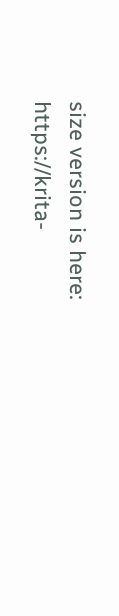size version is here: https://krita-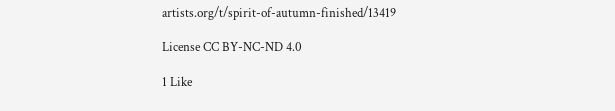artists.org/t/spirit-of-autumn-finished/13419

License CC BY-NC-ND 4.0

1 Like